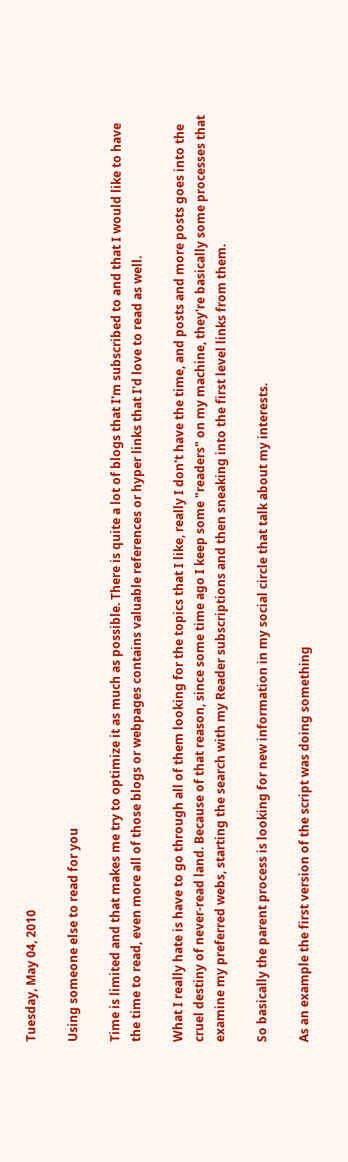Tuesday, May 04, 2010

Using someone else to read for you

Time is limited and that makes me try to optimize it as much as possible. There is quite a lot of blogs that I'm subscribed to and that I would like to have the time to read, even more all of those blogs or webpages contains valuable references or hyper links that I'd love to read as well.

What I really hate is have to go through all of them looking for the topics that I like, really I don't have the time, and posts and more posts goes into the cruel destiny of never-read land. Because of that reason, since some time ago I keep some "readers" on my machine, they're basically some processes that examine my preferred webs, starting the search with my Reader subscriptions and then sneaking into the first level links from them.

So basically the parent process is looking for new information in my social circle that talk about my interests.

As an example the first version of the script was doing something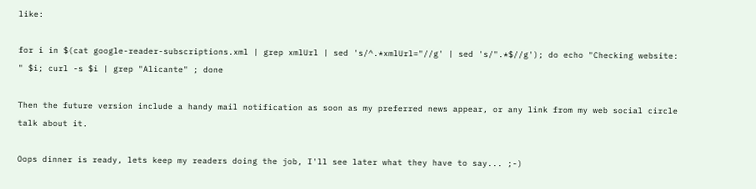like:

for i in $(cat google-reader-subscriptions.xml | grep xmlUrl | sed 's/^.*xmlUrl="//g' | sed 's/".*$//g'); do echo "Checking website: " $i; curl -s $i | grep "Alicante" ; done

Then the future version include a handy mail notification as soon as my preferred news appear, or any link from my web social circle talk about it.

Oops dinner is ready, lets keep my readers doing the job, I'll see later what they have to say... ;-)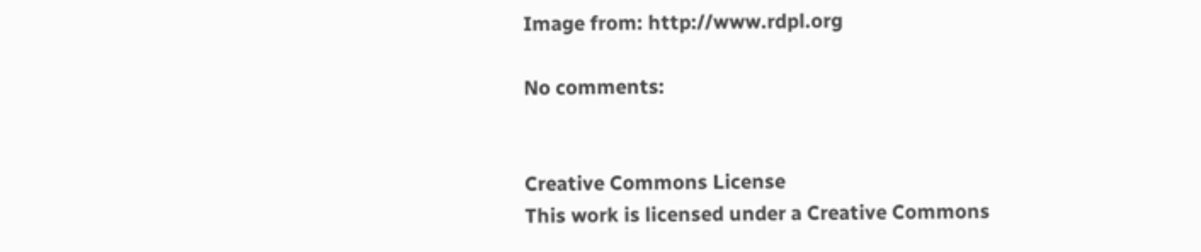Image from: http://www.rdpl.org

No comments:


Creative Commons License
This work is licensed under a Creative Commons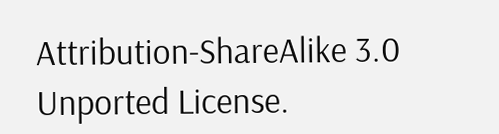Attribution-ShareAlike 3.0 Unported License.